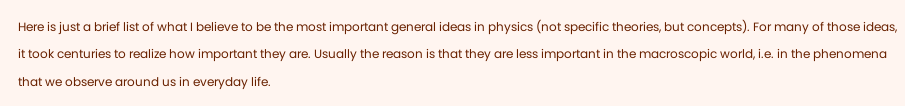Here is just a brief list of what I believe to be the most important general ideas in physics (not specific theories, but concepts). For many of those ideas, it took centuries to realize how important they are. Usually the reason is that they are less important in the macroscopic world, i.e. in the phenomena that we observe around us in everyday life.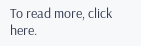To read more, click here.